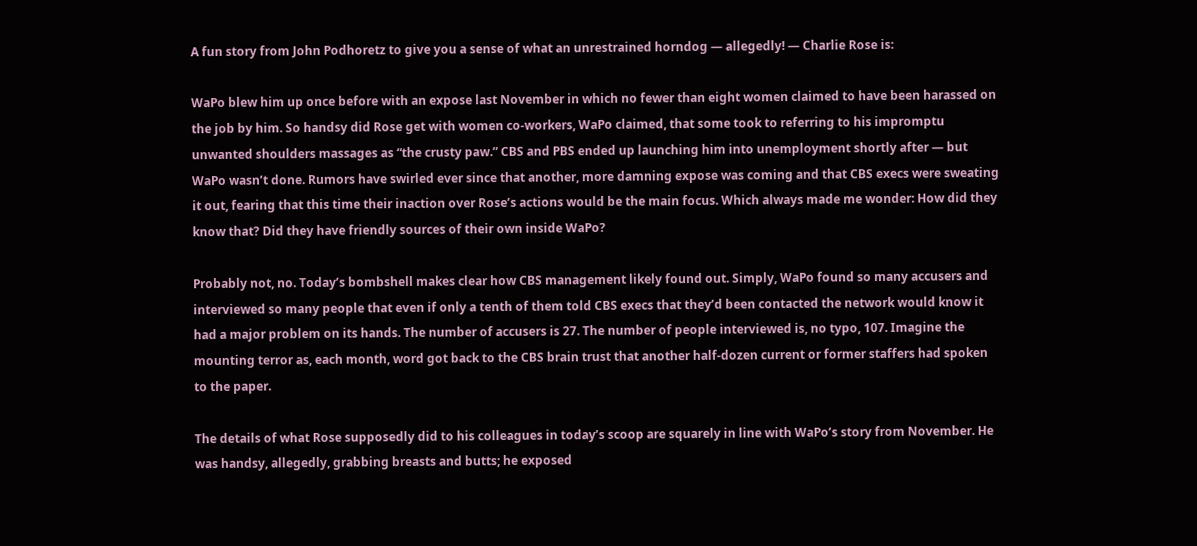A fun story from John Podhoretz to give you a sense of what an unrestrained horndog — allegedly! — Charlie Rose is:

WaPo blew him up once before with an expose last November in which no fewer than eight women claimed to have been harassed on the job by him. So handsy did Rose get with women co-workers, WaPo claimed, that some took to referring to his impromptu unwanted shoulders massages as “the crusty paw.” CBS and PBS ended up launching him into unemployment shortly after — but WaPo wasn’t done. Rumors have swirled ever since that another, more damning expose was coming and that CBS execs were sweating it out, fearing that this time their inaction over Rose’s actions would be the main focus. Which always made me wonder: How did they know that? Did they have friendly sources of their own inside WaPo?

Probably not, no. Today’s bombshell makes clear how CBS management likely found out. Simply, WaPo found so many accusers and interviewed so many people that even if only a tenth of them told CBS execs that they’d been contacted the network would know it had a major problem on its hands. The number of accusers is 27. The number of people interviewed is, no typo, 107. Imagine the mounting terror as, each month, word got back to the CBS brain trust that another half-dozen current or former staffers had spoken to the paper.

The details of what Rose supposedly did to his colleagues in today’s scoop are squarely in line with WaPo’s story from November. He was handsy, allegedly, grabbing breasts and butts; he exposed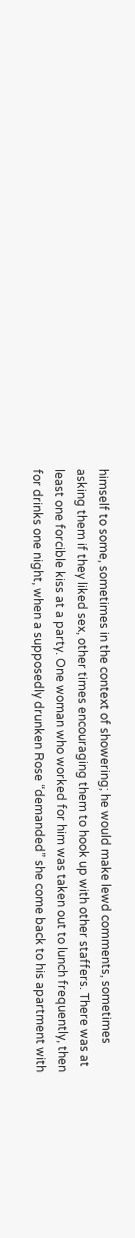himself to some, sometimes in the context of showering; he would make lewd comments, sometimes asking them if they liked sex, other times encouraging them to hook up with other staffers. There was at least one forcible kiss at a party. One woman who worked for him was taken out to lunch frequently, then for drinks one night, when a supposedly drunken Rose “demanded” she come back to his apartment with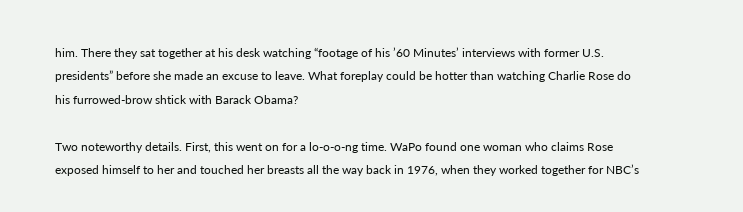him. There they sat together at his desk watching “footage of his ’60 Minutes’ interviews with former U.S. presidents” before she made an excuse to leave. What foreplay could be hotter than watching Charlie Rose do his furrowed-brow shtick with Barack Obama?

Two noteworthy details. First, this went on for a lo-o-o-ng time. WaPo found one woman who claims Rose exposed himself to her and touched her breasts all the way back in 1976, when they worked together for NBC’s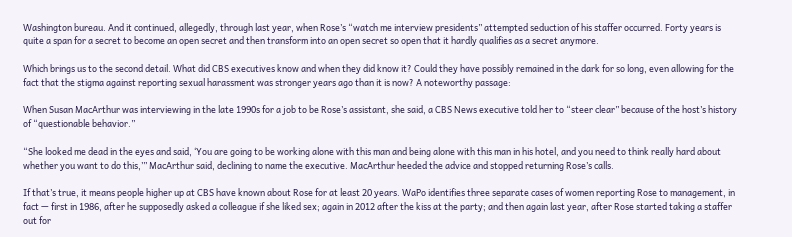Washington bureau. And it continued, allegedly, through last year, when Rose’s “watch me interview presidents” attempted seduction of his staffer occurred. Forty years is quite a span for a secret to become an open secret and then transform into an open secret so open that it hardly qualifies as a secret anymore.

Which brings us to the second detail. What did CBS executives know and when they did know it? Could they have possibly remained in the dark for so long, even allowing for the fact that the stigma against reporting sexual harassment was stronger years ago than it is now? A noteworthy passage:

When Susan MacArthur was interviewing in the late 1990s for a job to be Rose’s assistant, she said, a CBS News executive told her to “steer clear” because of the host’s history of “questionable behavior.”

“She looked me dead in the eyes and said, ‘You are going to be working alone with this man and being alone with this man in his hotel, and you need to think really hard about whether you want to do this,’” MacArthur said, declining to name the executive. MacArthur heeded the advice and stopped returning Rose’s calls.

If that’s true, it means people higher up at CBS have known about Rose for at least 20 years. WaPo identifies three separate cases of women reporting Rose to management, in fact — first in 1986, after he supposedly asked a colleague if she liked sex; again in 2012 after the kiss at the party; and then again last year, after Rose started taking a staffer out for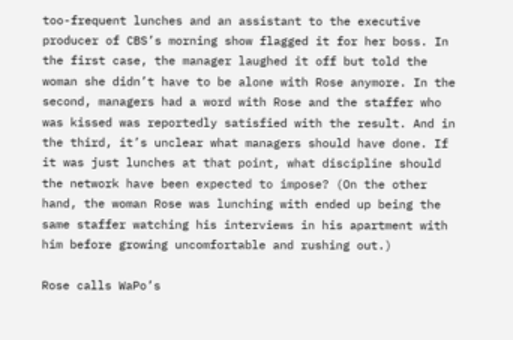too-frequent lunches and an assistant to the executive producer of CBS’s morning show flagged it for her boss. In the first case, the manager laughed it off but told the woman she didn’t have to be alone with Rose anymore. In the second, managers had a word with Rose and the staffer who was kissed was reportedly satisfied with the result. And in the third, it’s unclear what managers should have done. If it was just lunches at that point, what discipline should the network have been expected to impose? (On the other hand, the woman Rose was lunching with ended up being the same staffer watching his interviews in his apartment with him before growing uncomfortable and rushing out.)

Rose calls WaPo’s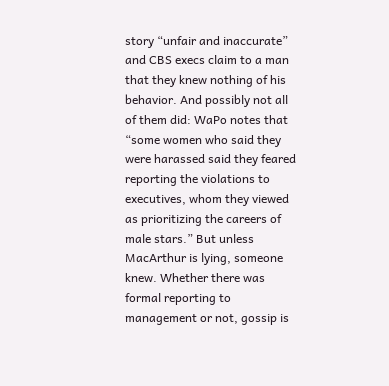story “unfair and inaccurate” and CBS execs claim to a man that they knew nothing of his behavior. And possibly not all of them did: WaPo notes that “some women who said they were harassed said they feared reporting the violations to executives, whom they viewed as prioritizing the careers of male stars.” But unless MacArthur is lying, someone knew. Whether there was formal reporting to management or not, gossip is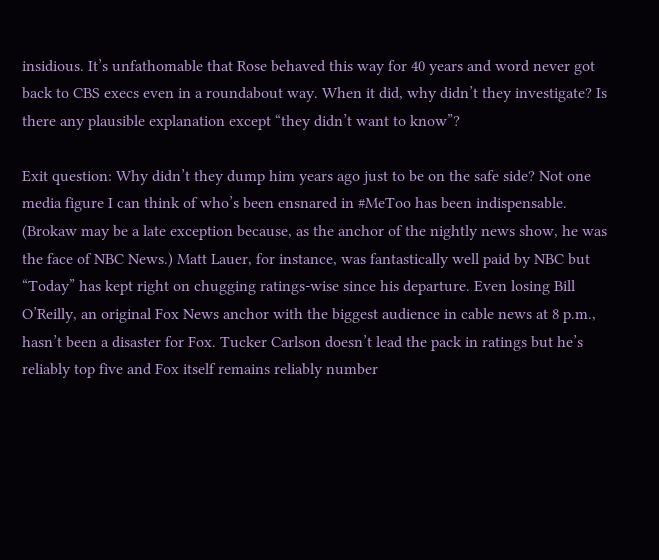insidious. It’s unfathomable that Rose behaved this way for 40 years and word never got back to CBS execs even in a roundabout way. When it did, why didn’t they investigate? Is there any plausible explanation except “they didn’t want to know”?

Exit question: Why didn’t they dump him years ago just to be on the safe side? Not one media figure I can think of who’s been ensnared in #MeToo has been indispensable. (Brokaw may be a late exception because, as the anchor of the nightly news show, he was the face of NBC News.) Matt Lauer, for instance, was fantastically well paid by NBC but “Today” has kept right on chugging ratings-wise since his departure. Even losing Bill O’Reilly, an original Fox News anchor with the biggest audience in cable news at 8 p.m., hasn’t been a disaster for Fox. Tucker Carlson doesn’t lead the pack in ratings but he’s reliably top five and Fox itself remains reliably number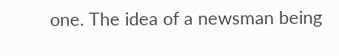one. The idea of a newsman being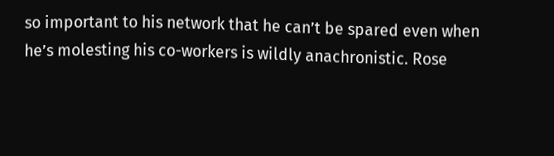so important to his network that he can’t be spared even when he’s molesting his co-workers is wildly anachronistic. Rose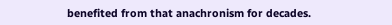benefited from that anachronism for decades.